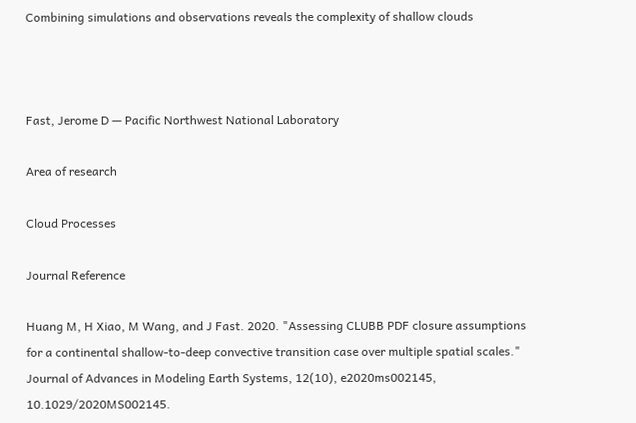Combining simulations and observations reveals the complexity of shallow clouds



Fast, Jerome D — Pacific Northwest National Laboratory

Area of research

Cloud Processes

Journal Reference

Huang M, H Xiao, M Wang, and J Fast. 2020. "Assessing CLUBB PDF closure assumptions for a continental shallow‐to‐deep convective transition case over multiple spatial scales." Journal of Advances in Modeling Earth Systems, 12(10), e2020ms002145, 10.1029/2020MS002145.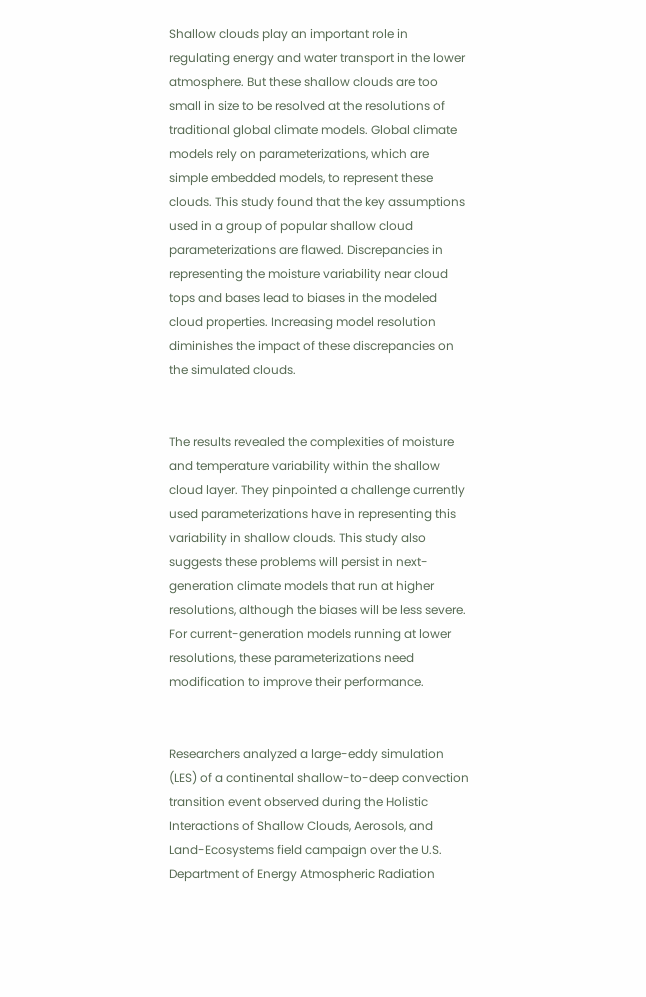Shallow clouds play an important role in regulating energy and water transport in the lower atmosphere. But these shallow clouds are too small in size to be resolved at the resolutions of traditional global climate models. Global climate models rely on parameterizations, which are simple embedded models, to represent these clouds. This study found that the key assumptions used in a group of popular shallow cloud parameterizations are flawed. Discrepancies in representing the moisture variability near cloud tops and bases lead to biases in the modeled cloud properties. Increasing model resolution diminishes the impact of these discrepancies on the simulated clouds.


The results revealed the complexities of moisture and temperature variability within the shallow cloud layer. They pinpointed a challenge currently used parameterizations have in representing this variability in shallow clouds. This study also suggests these problems will persist in next-generation climate models that run at higher resolutions, although the biases will be less severe. For current-generation models running at lower resolutions, these parameterizations need modification to improve their performance.


Researchers analyzed a large-eddy simulation (LES) of a continental shallow-to-deep convection transition event observed during the Holistic Interactions of Shallow Clouds, Aerosols, and Land-Ecosystems field campaign over the U.S. Department of Energy Atmospheric Radiation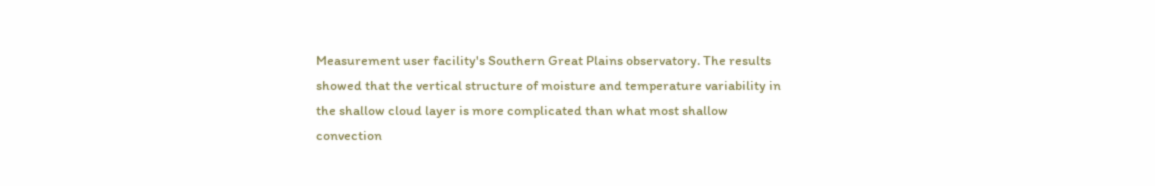Measurement user facility's Southern Great Plains observatory. The results showed that the vertical structure of moisture and temperature variability in the shallow cloud layer is more complicated than what most shallow convection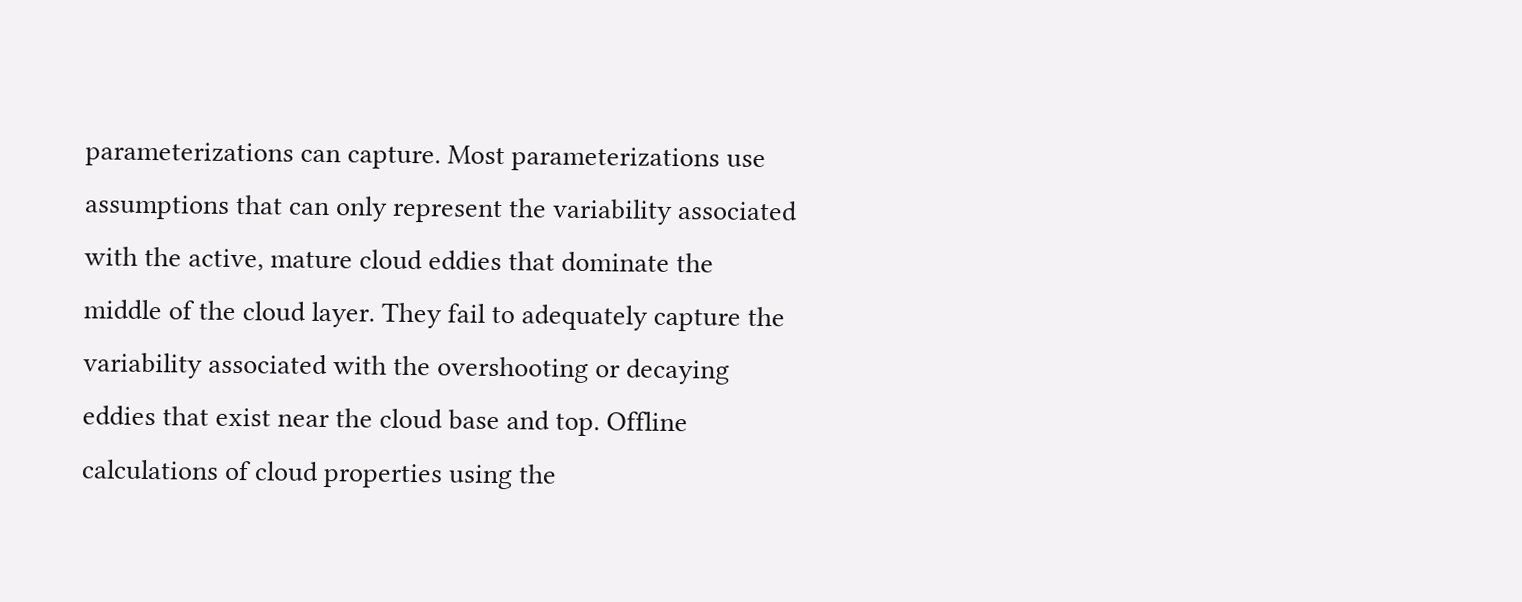parameterizations can capture. Most parameterizations use assumptions that can only represent the variability associated with the active, mature cloud eddies that dominate the middle of the cloud layer. They fail to adequately capture the variability associated with the overshooting or decaying eddies that exist near the cloud base and top. Offline calculations of cloud properties using the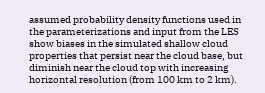assumed probability density functions used in the parameterizations and input from the LES show biases in the simulated shallow cloud properties that persist near the cloud base, but diminish near the cloud top with increasing horizontal resolution (from 100 km to 2 km).